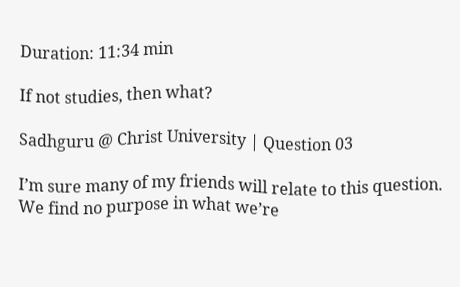Duration: 11:34 min

If not studies, then what?

Sadhguru @ Christ University | Question 03

I’m sure many of my friends will relate to this question. We find no purpose in what we’re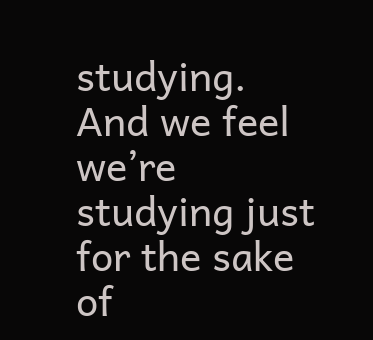studying. And we feel we’re studying just for the sake of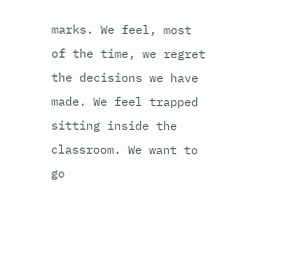marks. We feel, most of the time, we regret the decisions we have made. We feel trapped sitting inside the classroom. We want to go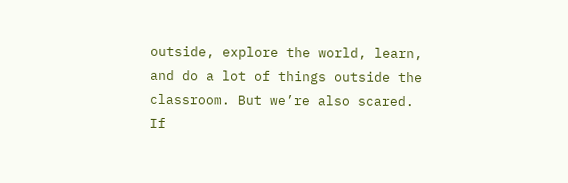outside, explore the world, learn, and do a lot of things outside the classroom. But we’re also scared. If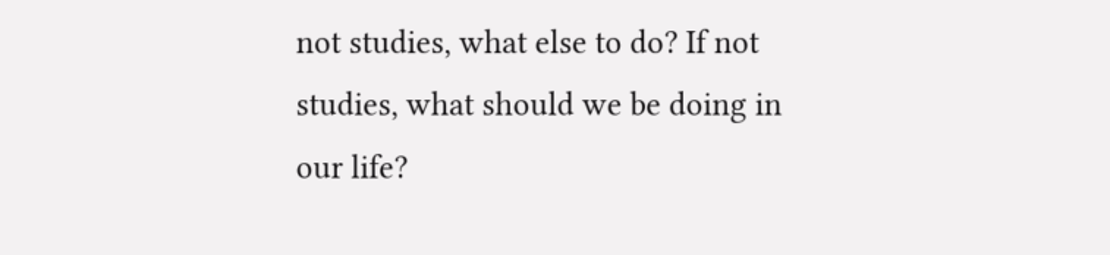not studies, what else to do? If not studies, what should we be doing in our life?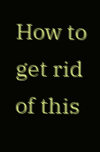How to get rid of this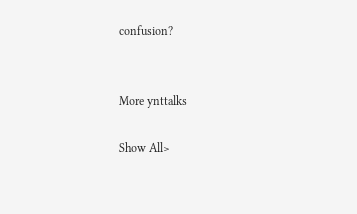confusion?


More ynttalks

Show All>